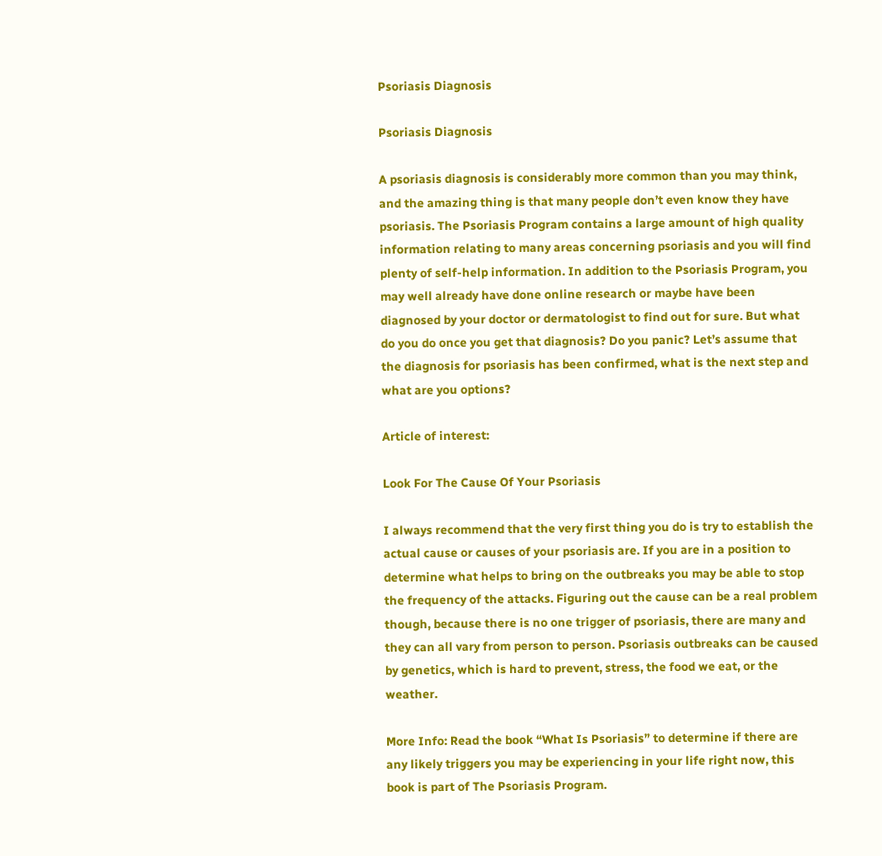Psoriasis Diagnosis

Psoriasis Diagnosis

A psoriasis diagnosis is considerably more common than you may think, and the amazing thing is that many people don’t even know they have psoriasis. The Psoriasis Program contains a large amount of high quality information relating to many areas concerning psoriasis and you will find plenty of self-help information. In addition to the Psoriasis Program, you may well already have done online research or maybe have been diagnosed by your doctor or dermatologist to find out for sure. But what do you do once you get that diagnosis? Do you panic? Let’s assume that the diagnosis for psoriasis has been confirmed, what is the next step and what are you options?

Article of interest:

Look For The Cause Of Your Psoriasis

I always recommend that the very first thing you do is try to establish the actual cause or causes of your psoriasis are. If you are in a position to determine what helps to bring on the outbreaks you may be able to stop the frequency of the attacks. Figuring out the cause can be a real problem though, because there is no one trigger of psoriasis, there are many and they can all vary from person to person. Psoriasis outbreaks can be caused by genetics, which is hard to prevent, stress, the food we eat, or the weather.

More Info: Read the book “What Is Psoriasis” to determine if there are any likely triggers you may be experiencing in your life right now, this book is part of The Psoriasis Program.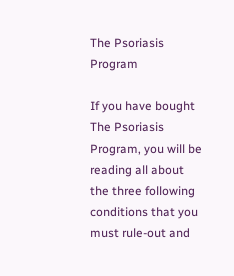The Psoriasis Program

If you have bought The Psoriasis Program, you will be reading all about the three following conditions that you must rule-out and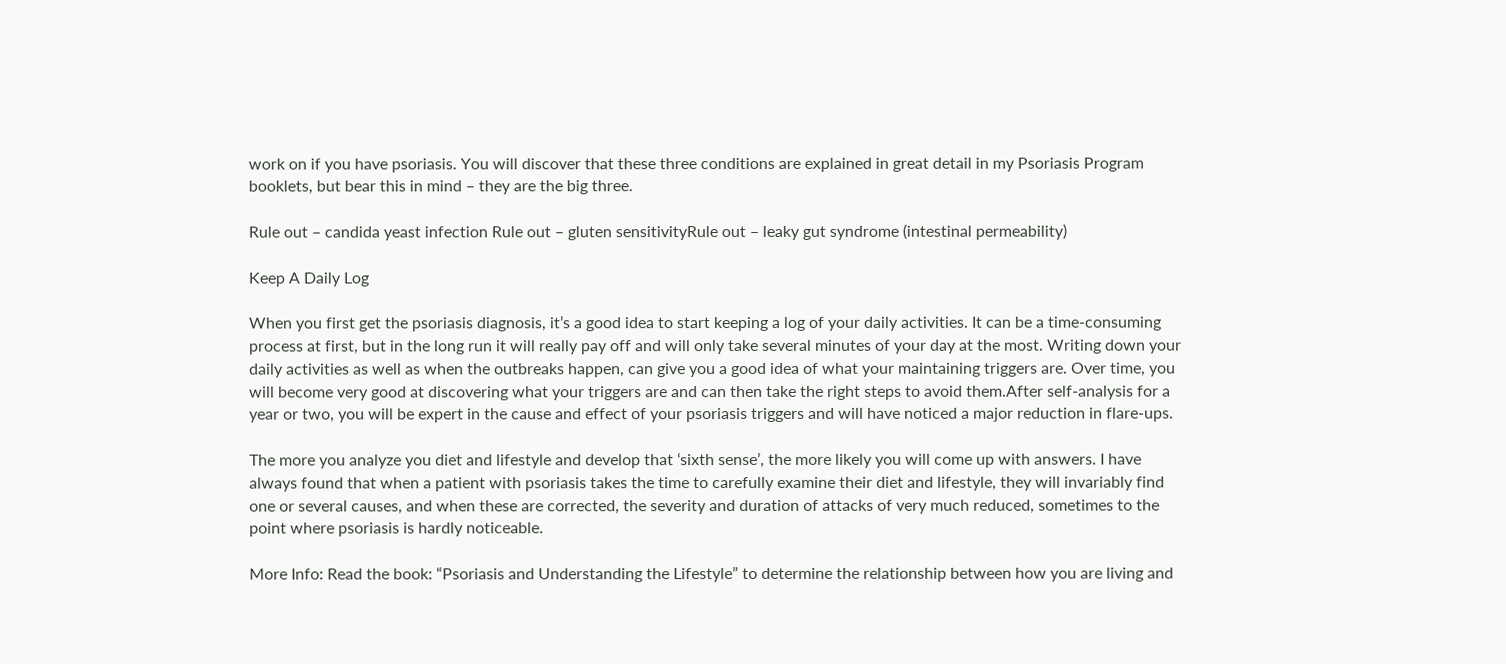work on if you have psoriasis. You will discover that these three conditions are explained in great detail in my Psoriasis Program booklets, but bear this in mind – they are the big three.

Rule out – candida yeast infection Rule out – gluten sensitivityRule out – leaky gut syndrome (intestinal permeability)

Keep A Daily Log

When you first get the psoriasis diagnosis, it’s a good idea to start keeping a log of your daily activities. It can be a time-consuming process at first, but in the long run it will really pay off and will only take several minutes of your day at the most. Writing down your daily activities as well as when the outbreaks happen, can give you a good idea of what your maintaining triggers are. Over time, you will become very good at discovering what your triggers are and can then take the right steps to avoid them.After self-analysis for a year or two, you will be expert in the cause and effect of your psoriasis triggers and will have noticed a major reduction in flare-ups.

The more you analyze you diet and lifestyle and develop that ‘sixth sense’, the more likely you will come up with answers. I have always found that when a patient with psoriasis takes the time to carefully examine their diet and lifestyle, they will invariably find one or several causes, and when these are corrected, the severity and duration of attacks of very much reduced, sometimes to the point where psoriasis is hardly noticeable.

More Info: Read the book: “Psoriasis and Understanding the Lifestyle” to determine the relationship between how you are living and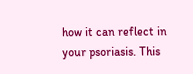how it can reflect in your psoriasis. This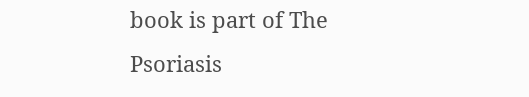book is part of The Psoriasis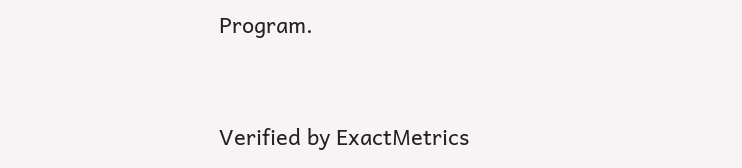Program.


Verified by ExactMetrics